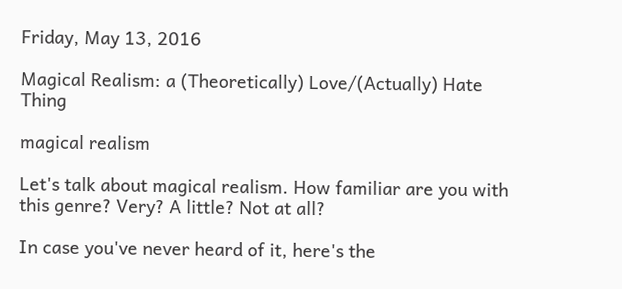Friday, May 13, 2016

Magical Realism: a (Theoretically) Love/(Actually) Hate Thing

magical realism

Let's talk about magical realism. How familiar are you with this genre? Very? A little? Not at all?

In case you've never heard of it, here's the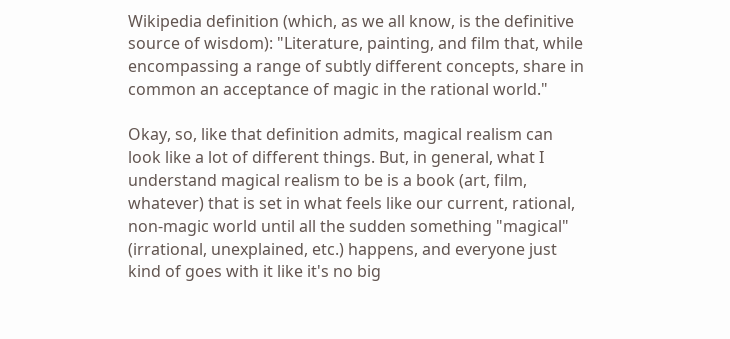Wikipedia definition (which, as we all know, is the definitive source of wisdom): "Literature, painting, and film that, while encompassing a range of subtly different concepts, share in common an acceptance of magic in the rational world."

Okay, so, like that definition admits, magical realism can look like a lot of different things. But, in general, what I understand magical realism to be is a book (art, film, whatever) that is set in what feels like our current, rational, non-magic world until all the sudden something "magical" (irrational, unexplained, etc.) happens, and everyone just kind of goes with it like it's no big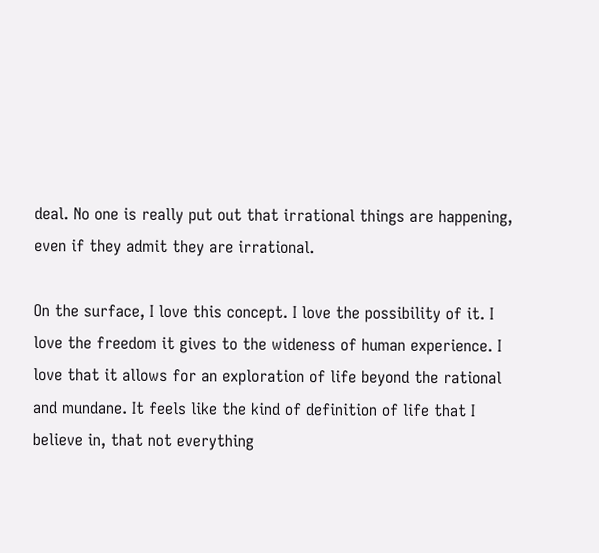deal. No one is really put out that irrational things are happening, even if they admit they are irrational.

On the surface, I love this concept. I love the possibility of it. I love the freedom it gives to the wideness of human experience. I love that it allows for an exploration of life beyond the rational and mundane. It feels like the kind of definition of life that I believe in, that not everything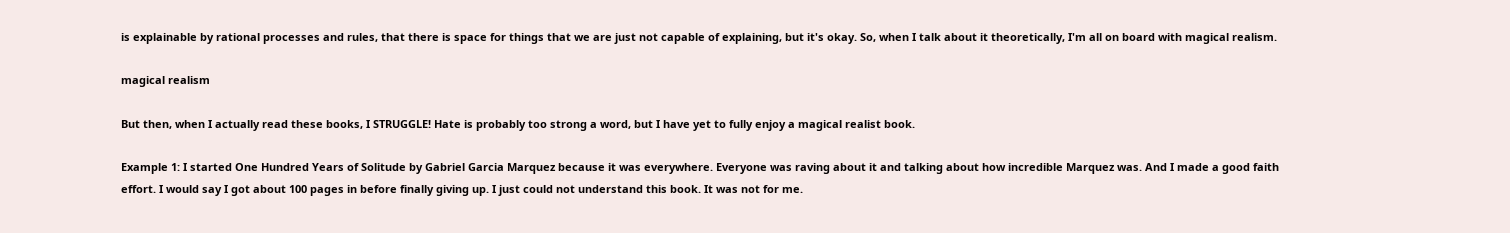is explainable by rational processes and rules, that there is space for things that we are just not capable of explaining, but it's okay. So, when I talk about it theoretically, I'm all on board with magical realism.

magical realism

But then, when I actually read these books, I STRUGGLE! Hate is probably too strong a word, but I have yet to fully enjoy a magical realist book.

Example 1: I started One Hundred Years of Solitude by Gabriel Garcia Marquez because it was everywhere. Everyone was raving about it and talking about how incredible Marquez was. And I made a good faith effort. I would say I got about 100 pages in before finally giving up. I just could not understand this book. It was not for me.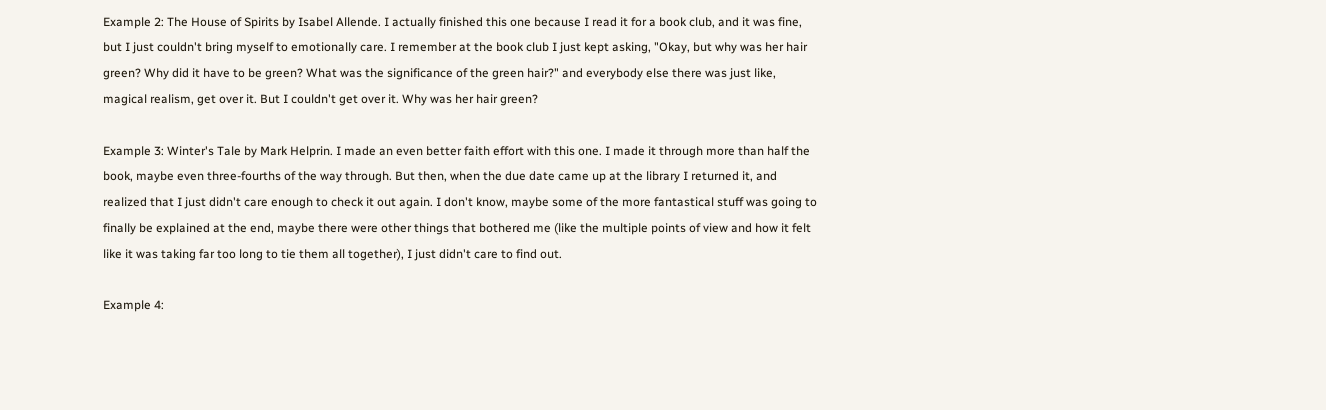Example 2: The House of Spirits by Isabel Allende. I actually finished this one because I read it for a book club, and it was fine, but I just couldn't bring myself to emotionally care. I remember at the book club I just kept asking, "Okay, but why was her hair green? Why did it have to be green? What was the significance of the green hair?" and everybody else there was just like, magical realism, get over it. But I couldn't get over it. Why was her hair green?

Example 3: Winter's Tale by Mark Helprin. I made an even better faith effort with this one. I made it through more than half the book, maybe even three-fourths of the way through. But then, when the due date came up at the library I returned it, and realized that I just didn't care enough to check it out again. I don't know, maybe some of the more fantastical stuff was going to finally be explained at the end, maybe there were other things that bothered me (like the multiple points of view and how it felt like it was taking far too long to tie them all together), I just didn't care to find out.

Example 4: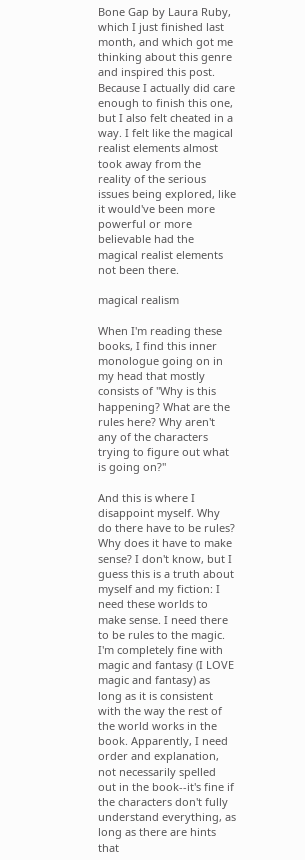Bone Gap by Laura Ruby, which I just finished last month, and which got me thinking about this genre and inspired this post. Because I actually did care enough to finish this one, but I also felt cheated in a way. I felt like the magical realist elements almost took away from the reality of the serious issues being explored, like it would've been more powerful or more believable had the magical realist elements not been there.

magical realism

When I'm reading these books, I find this inner monologue going on in my head that mostly consists of "Why is this happening? What are the rules here? Why aren't any of the characters trying to figure out what is going on?"

And this is where I disappoint myself. Why do there have to be rules? Why does it have to make sense? I don't know, but I guess this is a truth about myself and my fiction: I need these worlds to make sense. I need there to be rules to the magic. I'm completely fine with magic and fantasy (I LOVE magic and fantasy) as long as it is consistent with the way the rest of the world works in the book. Apparently, I need order and explanation, not necessarily spelled out in the book--it's fine if the characters don't fully understand everything, as long as there are hints that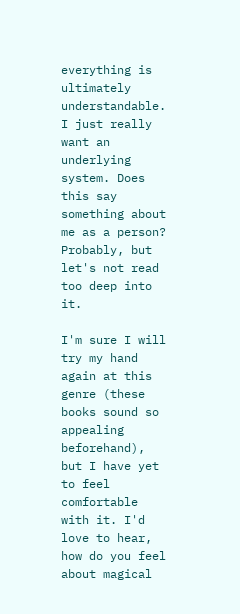everything is ultimately understandable. I just really want an underlying system. Does this say something about me as a person? Probably, but let's not read too deep into it.

I'm sure I will try my hand again at this genre (these books sound so appealing beforehand), but I have yet to feel comfortable with it. I'd love to hear, how do you feel about magical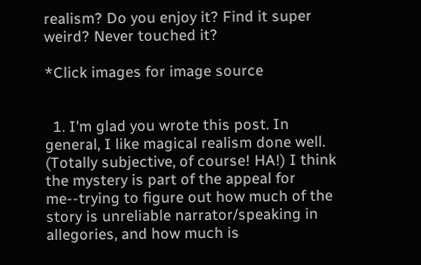realism? Do you enjoy it? Find it super weird? Never touched it?

*Click images for image source


  1. I'm glad you wrote this post. In general, I like magical realism done well. (Totally subjective, of course! HA!) I think the mystery is part of the appeal for me--trying to figure out how much of the story is unreliable narrator/speaking in allegories, and how much is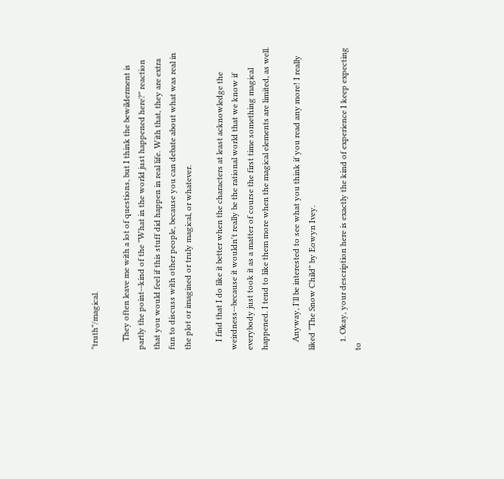"truth"/magical.

    They often leave me with a lot of questions, but I think the bewilderment is partly the point--kind of the "What in the world just happened here?" reaction that you would feel if this stuff did happen in real life. With that, they are extra fun to discuss with other people, because you can debate about what was real in the plot or imagined or truly magical, or whatever.

    I find that I do like it better when the characters at least acknowledge the weirdness--because it wouldn't really be the rational world that we know if everybody just took it as a matter of course the first time something magical happened. I tend to like them more when the magical elements are limited, as well.

    Anyway, I'll be interested to see what you think if you read any more! I really liked "The Snow Child" by Eowyn Ivey.

    1. Okay, your description here is exactly the kind of experience I keep expecting to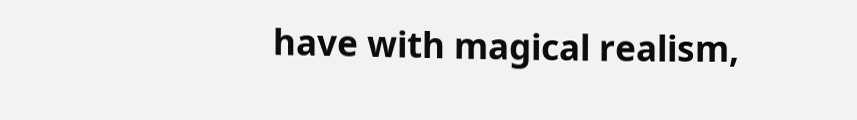have with magical realism,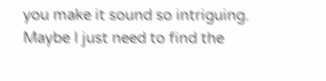you make it sound so intriguing. Maybe I just need to find the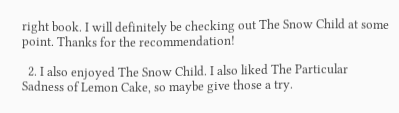right book. I will definitely be checking out The Snow Child at some point. Thanks for the recommendation!

  2. I also enjoyed The Snow Child. I also liked The Particular Sadness of Lemon Cake, so maybe give those a try.